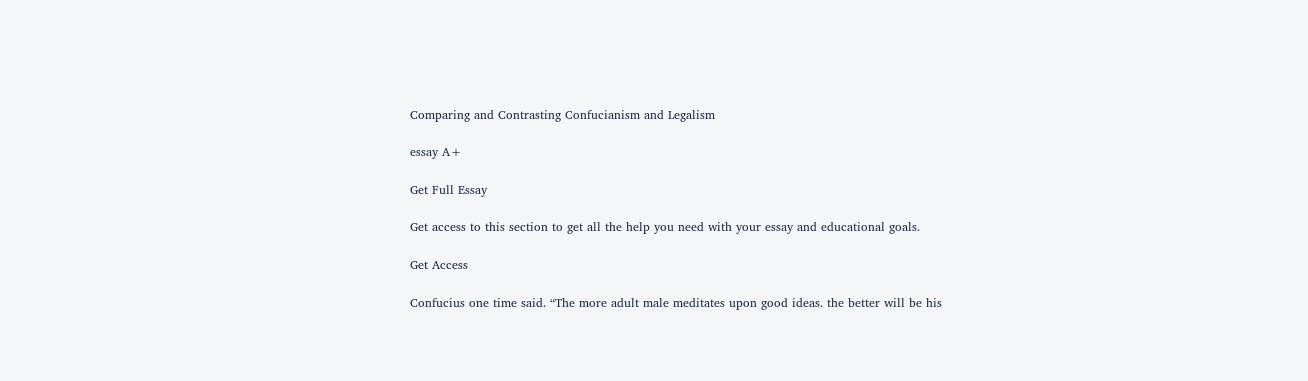Comparing and Contrasting Confucianism and Legalism

essay A+

Get Full Essay

Get access to this section to get all the help you need with your essay and educational goals.

Get Access

Confucius one time said. “The more adult male meditates upon good ideas. the better will be his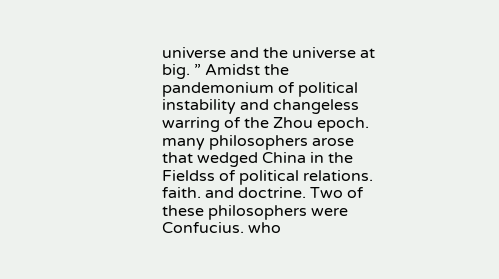universe and the universe at big. ” Amidst the pandemonium of political instability and changeless warring of the Zhou epoch. many philosophers arose that wedged China in the Fieldss of political relations. faith. and doctrine. Two of these philosophers were Confucius. who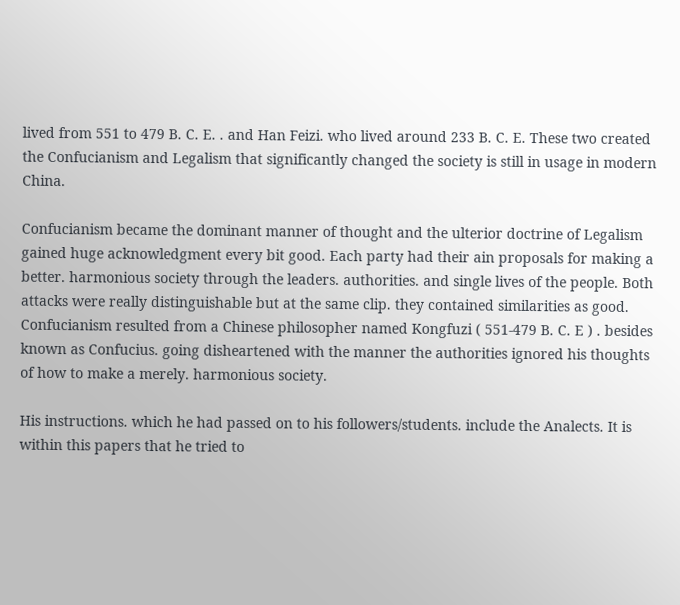lived from 551 to 479 B. C. E. . and Han Feizi. who lived around 233 B. C. E. These two created the Confucianism and Legalism that significantly changed the society is still in usage in modern China.

Confucianism became the dominant manner of thought and the ulterior doctrine of Legalism gained huge acknowledgment every bit good. Each party had their ain proposals for making a better. harmonious society through the leaders. authorities. and single lives of the people. Both attacks were really distinguishable but at the same clip. they contained similarities as good. Confucianism resulted from a Chinese philosopher named Kongfuzi ( 551-479 B. C. E ) . besides known as Confucius. going disheartened with the manner the authorities ignored his thoughts of how to make a merely. harmonious society.

His instructions. which he had passed on to his followers/students. include the Analects. It is within this papers that he tried to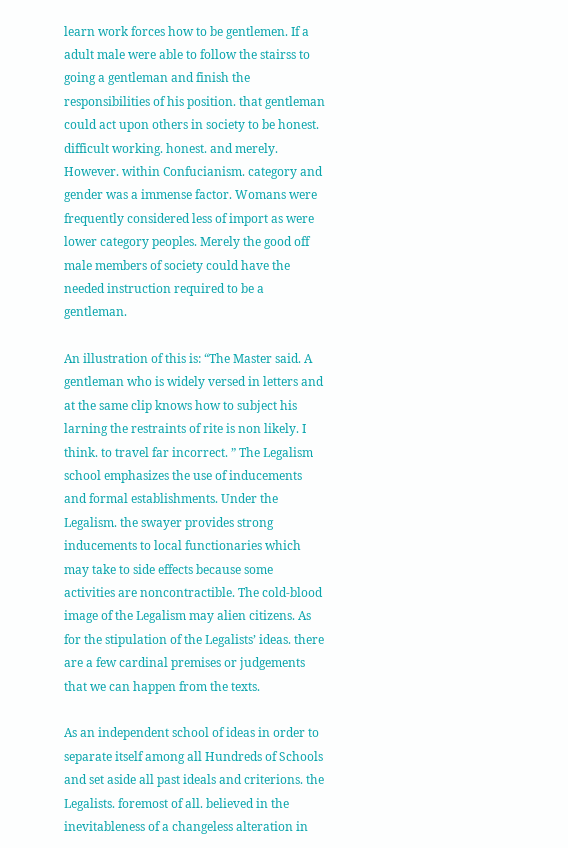learn work forces how to be gentlemen. If a adult male were able to follow the stairss to going a gentleman and finish the responsibilities of his position. that gentleman could act upon others in society to be honest. difficult working. honest. and merely. However. within Confucianism. category and gender was a immense factor. Womans were frequently considered less of import as were lower category peoples. Merely the good off male members of society could have the needed instruction required to be a gentleman.

An illustration of this is: “The Master said. A gentleman who is widely versed in letters and at the same clip knows how to subject his larning the restraints of rite is non likely. I think. to travel far incorrect. ” The Legalism school emphasizes the use of inducements and formal establishments. Under the Legalism. the swayer provides strong inducements to local functionaries which may take to side effects because some activities are noncontractible. The cold-blood image of the Legalism may alien citizens. As for the stipulation of the Legalists’ ideas. there are a few cardinal premises or judgements that we can happen from the texts.

As an independent school of ideas in order to separate itself among all Hundreds of Schools and set aside all past ideals and criterions. the Legalists. foremost of all. believed in the inevitableness of a changeless alteration in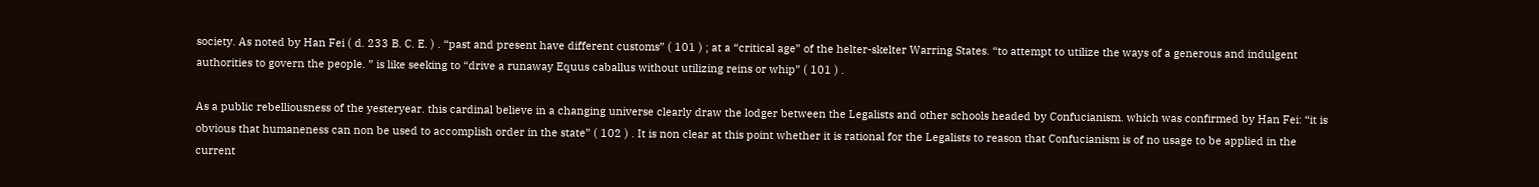society. As noted by Han Fei ( d. 233 B. C. E. ) . “past and present have different customs” ( 101 ) ; at a “critical age” of the helter-skelter Warring States. “to attempt to utilize the ways of a generous and indulgent authorities to govern the people. ” is like seeking to “drive a runaway Equus caballus without utilizing reins or whip” ( 101 ) .

As a public rebelliousness of the yesteryear. this cardinal believe in a changing universe clearly draw the lodger between the Legalists and other schools headed by Confucianism. which was confirmed by Han Fei: “it is obvious that humaneness can non be used to accomplish order in the state” ( 102 ) . It is non clear at this point whether it is rational for the Legalists to reason that Confucianism is of no usage to be applied in the current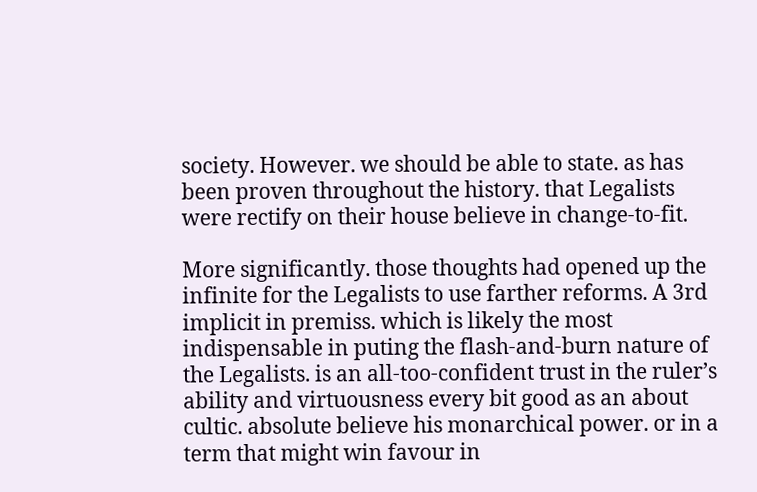society. However. we should be able to state. as has been proven throughout the history. that Legalists were rectify on their house believe in change-to-fit.

More significantly. those thoughts had opened up the infinite for the Legalists to use farther reforms. A 3rd implicit in premiss. which is likely the most indispensable in puting the flash-and-burn nature of the Legalists. is an all-too-confident trust in the ruler’s ability and virtuousness every bit good as an about cultic. absolute believe his monarchical power. or in a term that might win favour in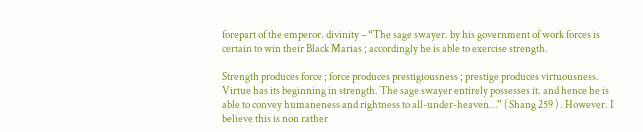forepart of the emperor. divinity – “The sage swayer. by his government of work forces is certain to win their Black Marias ; accordingly he is able to exercise strength.

Strength produces force ; force produces prestigiousness ; prestige produces virtuousness. Virtue has its beginning in strength. The sage swayer entirely possesses it. and hence he is able to convey humaneness and rightness to all-under-heaven…” ( Shang 259 ) . However. I believe this is non rather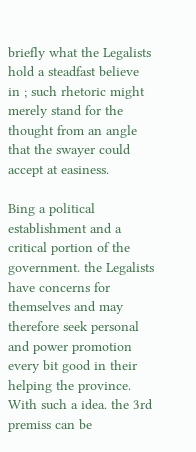briefly what the Legalists hold a steadfast believe in ; such rhetoric might merely stand for the thought from an angle that the swayer could accept at easiness.

Bing a political establishment and a critical portion of the government. the Legalists have concerns for themselves and may therefore seek personal and power promotion every bit good in their helping the province. With such a idea. the 3rd premiss can be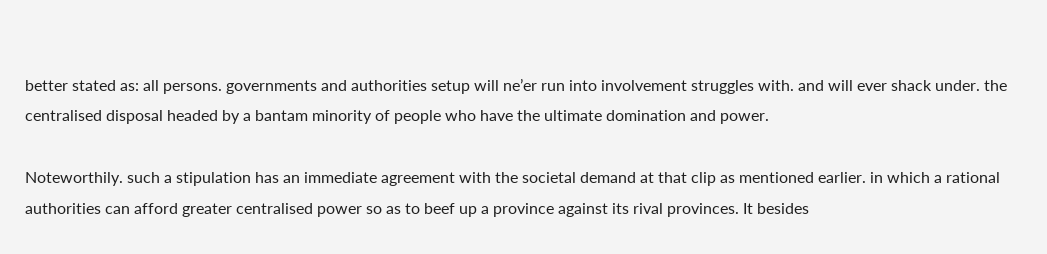better stated as: all persons. governments and authorities setup will ne’er run into involvement struggles with. and will ever shack under. the centralised disposal headed by a bantam minority of people who have the ultimate domination and power.

Noteworthily. such a stipulation has an immediate agreement with the societal demand at that clip as mentioned earlier. in which a rational authorities can afford greater centralised power so as to beef up a province against its rival provinces. It besides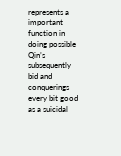represents a important function in doing possible Qin’s subsequently bid and conquerings every bit good as a suicidal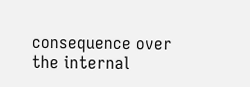consequence over the internal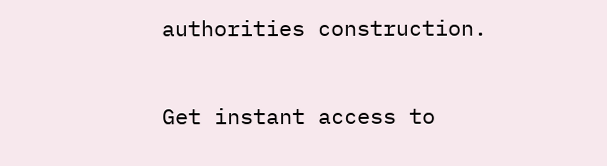authorities construction.

Get instant access to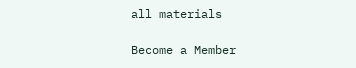all materials

Become a Member